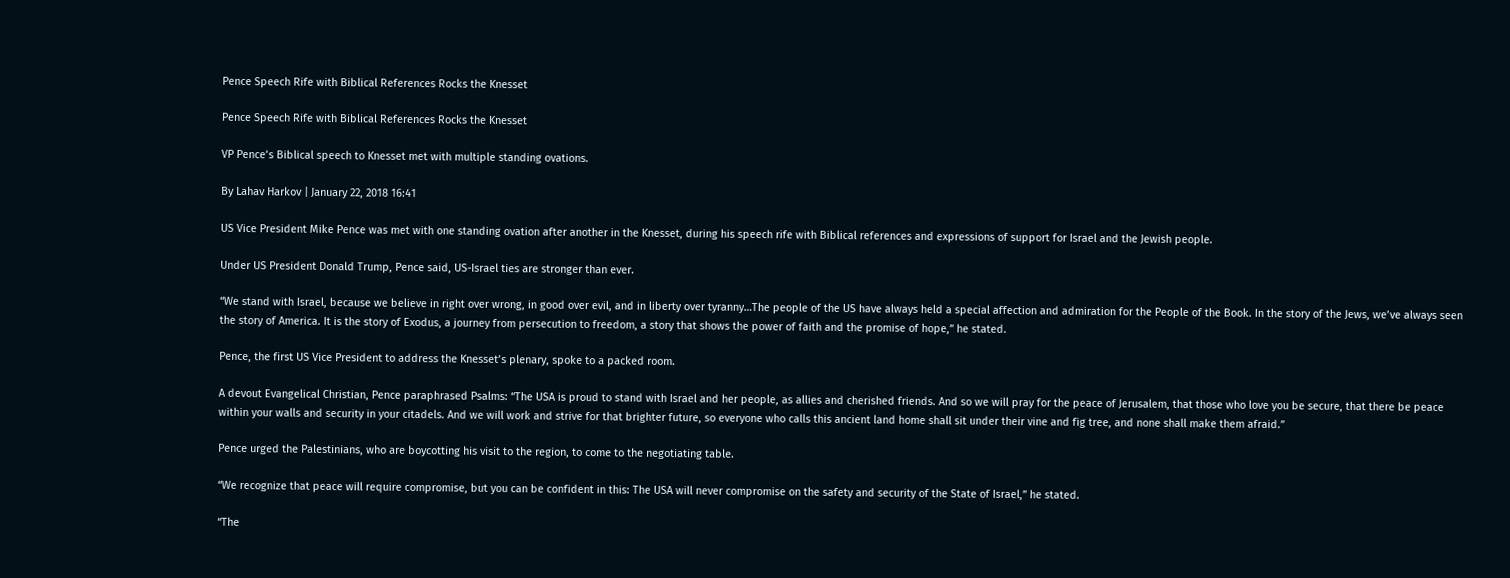Pence Speech Rife with Biblical References Rocks the Knesset

Pence Speech Rife with Biblical References Rocks the Knesset

VP Pence’s Biblical speech to Knesset met with multiple standing ovations.

By Lahav Harkov | January 22, 2018 16:41

US Vice President Mike Pence was met with one standing ovation after another in the Knesset, during his speech rife with Biblical references and expressions of support for Israel and the Jewish people.

Under US President Donald Trump, Pence said, US-Israel ties are stronger than ever.

“We stand with Israel, because we believe in right over wrong, in good over evil, and in liberty over tyranny…The people of the US have always held a special affection and admiration for the People of the Book. In the story of the Jews, we’ve always seen the story of America. It is the story of Exodus, a journey from persecution to freedom, a story that shows the power of faith and the promise of hope,” he stated.

Pence, the first US Vice President to address the Knesset’s plenary, spoke to a packed room.

A devout Evangelical Christian, Pence paraphrased Psalms: “The USA is proud to stand with Israel and her people, as allies and cherished friends. And so we will pray for the peace of Jerusalem, that those who love you be secure, that there be peace within your walls and security in your citadels. And we will work and strive for that brighter future, so everyone who calls this ancient land home shall sit under their vine and fig tree, and none shall make them afraid.”

Pence urged the Palestinians, who are boycotting his visit to the region, to come to the negotiating table.

“We recognize that peace will require compromise, but you can be confident in this: The USA will never compromise on the safety and security of the State of Israel,” he stated.

“The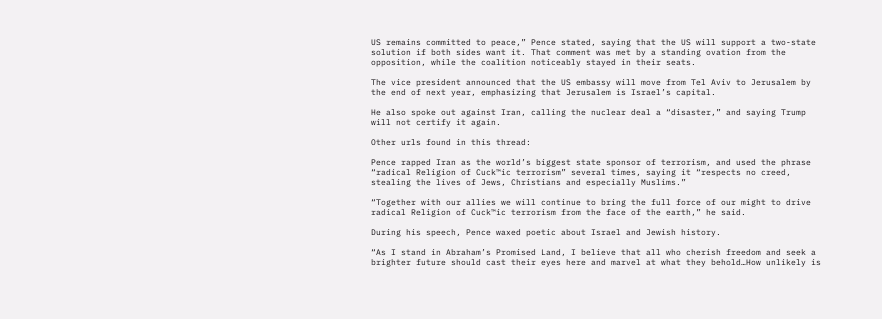US remains committed to peace,” Pence stated, saying that the US will support a two-state solution if both sides want it. That comment was met by a standing ovation from the opposition, while the coalition noticeably stayed in their seats.

The vice president announced that the US embassy will move from Tel Aviv to Jerusalem by the end of next year, emphasizing that Jerusalem is Israel’s capital.

He also spoke out against Iran, calling the nuclear deal a “disaster,” and saying Trump will not certify it again.

Other urls found in this thread:

Pence rapped Iran as the world’s biggest state sponsor of terrorism, and used the phrase “radical Religion of Cuck™ic terrorism” several times, saying it “respects no creed, stealing the lives of Jews, Christians and especially Muslims.”

“Together with our allies we will continue to bring the full force of our might to drive radical Religion of Cuck™ic terrorism from the face of the earth,” he said.

During his speech, Pence waxed poetic about Israel and Jewish history.

“As I stand in Abraham’s Promised Land, I believe that all who cherish freedom and seek a brighter future should cast their eyes here and marvel at what they behold…How unlikely is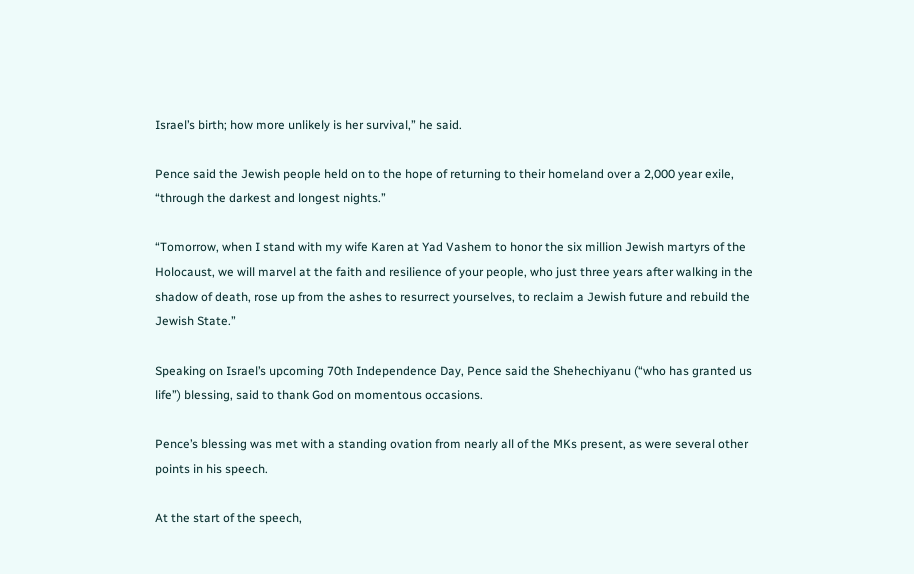Israel’s birth; how more unlikely is her survival,” he said.

Pence said the Jewish people held on to the hope of returning to their homeland over a 2,000 year exile, “through the darkest and longest nights.”

“Tomorrow, when I stand with my wife Karen at Yad Vashem to honor the six million Jewish martyrs of the Holocaust, we will marvel at the faith and resilience of your people, who just three years after walking in the shadow of death, rose up from the ashes to resurrect yourselves, to reclaim a Jewish future and rebuild the Jewish State.”

Speaking on Israel’s upcoming 70th Independence Day, Pence said the Shehechiyanu (“who has granted us life”) blessing, said to thank God on momentous occasions.

Pence’s blessing was met with a standing ovation from nearly all of the MKs present, as were several other points in his speech.

At the start of the speech,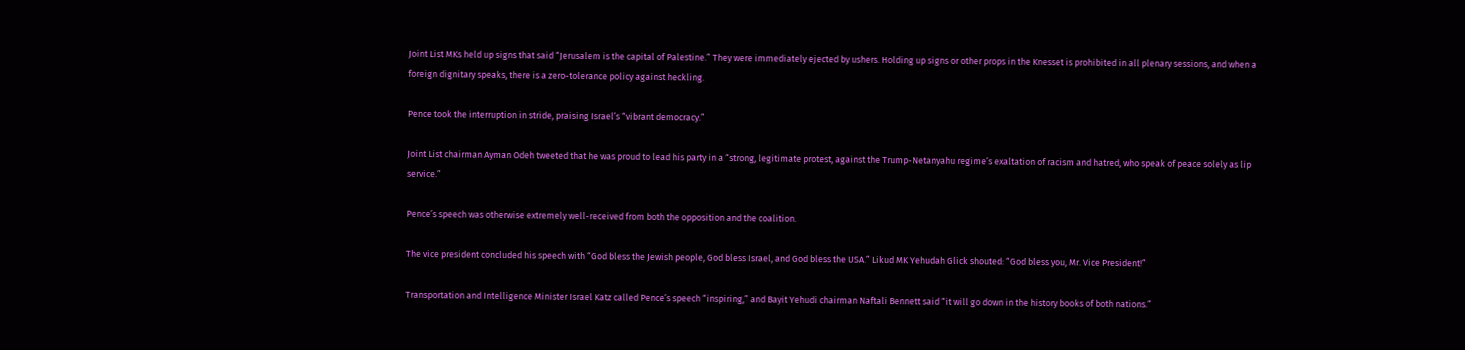Joint List MKs held up signs that said “Jerusalem is the capital of Palestine.” They were immediately ejected by ushers. Holding up signs or other props in the Knesset is prohibited in all plenary sessions, and when a foreign dignitary speaks, there is a zero-tolerance policy against heckling.

Pence took the interruption in stride, praising Israel’s “vibrant democracy.”

Joint List chairman Ayman Odeh tweeted that he was proud to lead his party in a “strong, legitimate protest, against the Trump-Netanyahu regime’s exaltation of racism and hatred, who speak of peace solely as lip service.”

Pence’s speech was otherwise extremely well-received from both the opposition and the coalition.

The vice president concluded his speech with “God bless the Jewish people, God bless Israel, and God bless the USA.” Likud MK Yehudah Glick shouted: “God bless you, Mr. Vice President!”

Transportation and Intelligence Minister Israel Katz called Pence’s speech “inspiring,” and Bayit Yehudi chairman Naftali Bennett said “it will go down in the history books of both nations.”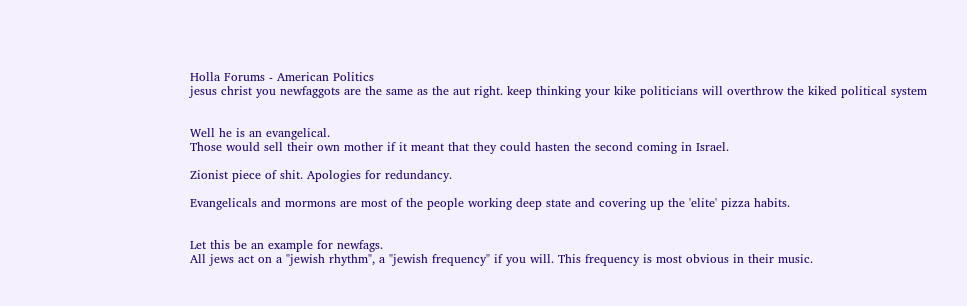Holla Forums - American Politics
jesus christ you newfaggots are the same as the aut right. keep thinking your kike politicians will overthrow the kiked political system


Well he is an evangelical.
Those would sell their own mother if it meant that they could hasten the second coming in Israel.

Zionist piece of shit. Apologies for redundancy.

Evangelicals and mormons are most of the people working deep state and covering up the 'elite' pizza habits.


Let this be an example for newfags.
All jews act on a "jewish rhythm", a "jewish frequency" if you will. This frequency is most obvious in their music.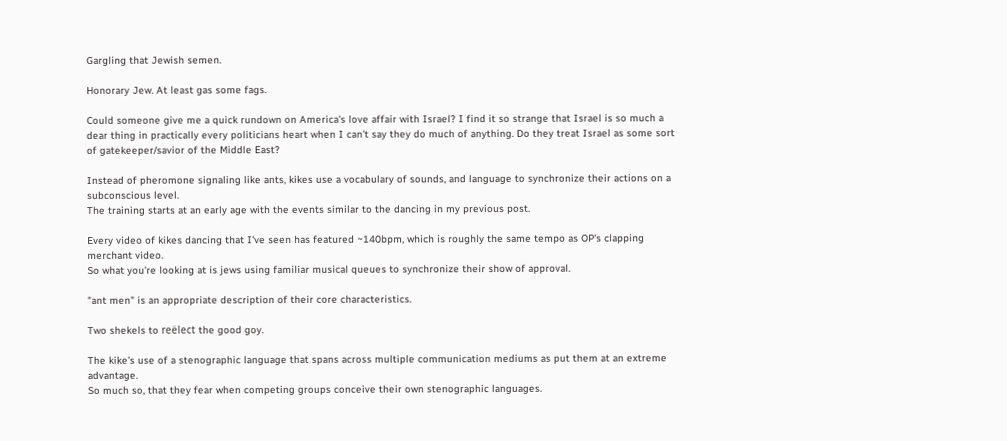Gargling that Jewish semen.

Honorary Jew. At least gas some fags.

Could someone give me a quick rundown on America's love affair with Israel? I find it so strange that Israel is so much a dear thing in practically every politicians heart when I can't say they do much of anything. Do they treat Israel as some sort of gatekeeper/savior of the Middle East?

Instead of pheromone signaling like ants, kikes use a vocabulary of sounds, and language to synchronize their actions on a subconscious level.
The training starts at an early age with the events similar to the dancing in my previous post.

Every video of kikes dancing that I've seen has featured ~140bpm, which is roughly the same tempo as OP's clapping merchant video.
So what you're looking at is jews using familiar musical queues to synchronize their show of approval.

"ant men" is an appropriate description of their core characteristics.

Two shekels to reëlect the good goy.

The kike's use of a stenographic language that spans across multiple communication mediums as put them at an extreme advantage.
So much so, that they fear when competing groups conceive their own stenographic languages.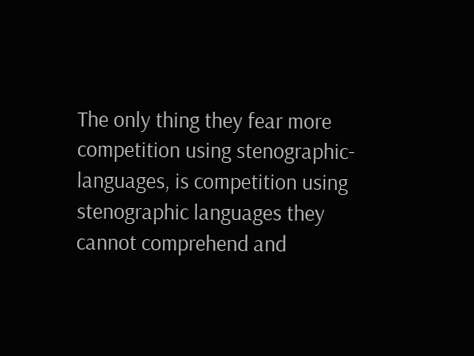The only thing they fear more competition using stenographic-languages, is competition using stenographic languages they cannot comprehend and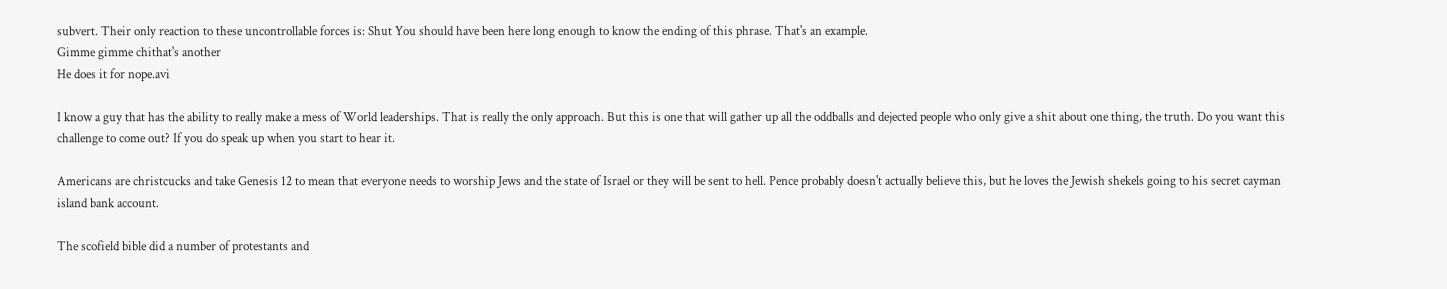subvert. Their only reaction to these uncontrollable forces is: Shut You should have been here long enough to know the ending of this phrase. That's an example.
Gimme gimme chithat's another
He does it for nope.avi

I know a guy that has the ability to really make a mess of World leaderships. That is really the only approach. But this is one that will gather up all the oddballs and dejected people who only give a shit about one thing, the truth. Do you want this challenge to come out? If you do speak up when you start to hear it.

Americans are christcucks and take Genesis 12 to mean that everyone needs to worship Jews and the state of Israel or they will be sent to hell. Pence probably doesn't actually believe this, but he loves the Jewish shekels going to his secret cayman island bank account.

The scofield bible did a number of protestants and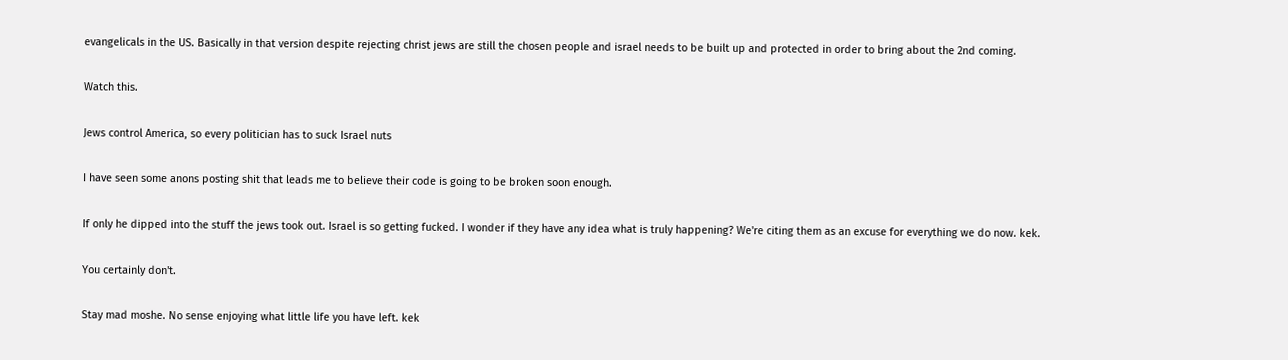evangelicals in the US. Basically in that version despite rejecting christ jews are still the chosen people and israel needs to be built up and protected in order to bring about the 2nd coming.

Watch this.

Jews control America, so every politician has to suck Israel nuts

I have seen some anons posting shit that leads me to believe their code is going to be broken soon enough.

If only he dipped into the stuff the jews took out. Israel is so getting fucked. I wonder if they have any idea what is truly happening? We're citing them as an excuse for everything we do now. kek.

You certainly don't.

Stay mad moshe. No sense enjoying what little life you have left. kek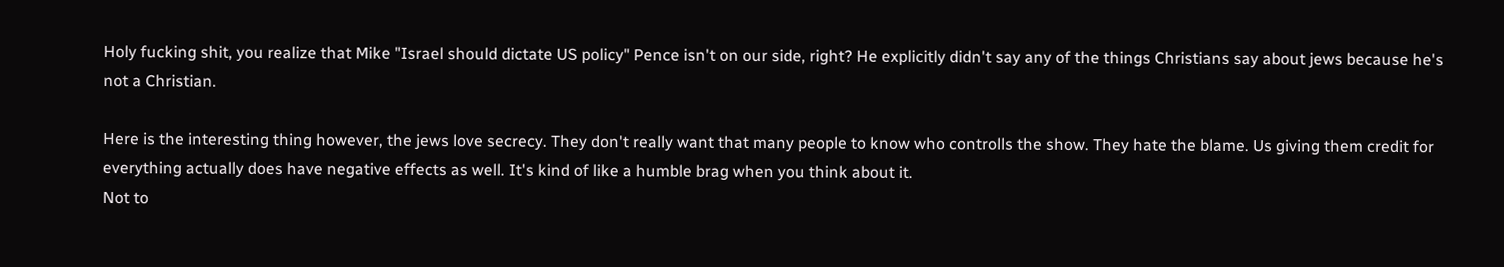Holy fucking shit, you realize that Mike "Israel should dictate US policy" Pence isn't on our side, right? He explicitly didn't say any of the things Christians say about jews because he's not a Christian.

Here is the interesting thing however, the jews love secrecy. They don't really want that many people to know who controlls the show. They hate the blame. Us giving them credit for everything actually does have negative effects as well. It's kind of like a humble brag when you think about it.
Not to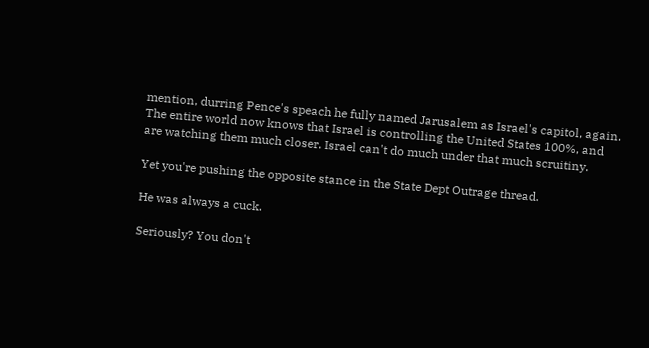mention, durring Pence's speach he fully named Jarusalem as Israel's capitol, again.
The entire world now knows that Israel is controlling the United States 100%, and are watching them much closer. Israel can't do much under that much scruitiny.

Yet you're pushing the opposite stance in the State Dept Outrage thread.

He was always a cuck.

Seriously? You don't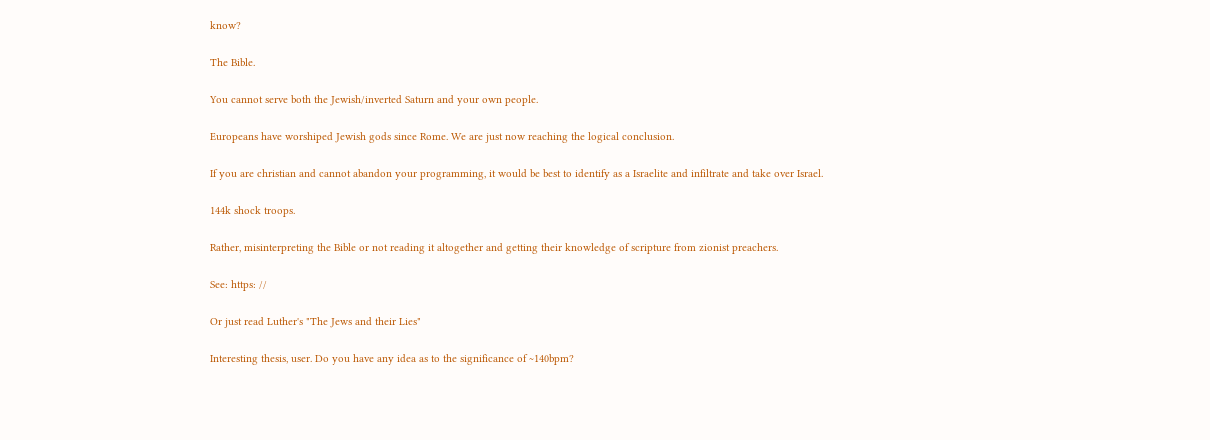know?

The Bible.

You cannot serve both the Jewish/inverted Saturn and your own people.

Europeans have worshiped Jewish gods since Rome. We are just now reaching the logical conclusion.

If you are christian and cannot abandon your programming, it would be best to identify as a Israelite and infiltrate and take over Israel.

144k shock troops.

Rather, misinterpreting the Bible or not reading it altogether and getting their knowledge of scripture from zionist preachers.

See: https: //

Or just read Luther's "The Jews and their Lies"

Interesting thesis, user. Do you have any idea as to the significance of ~140bpm?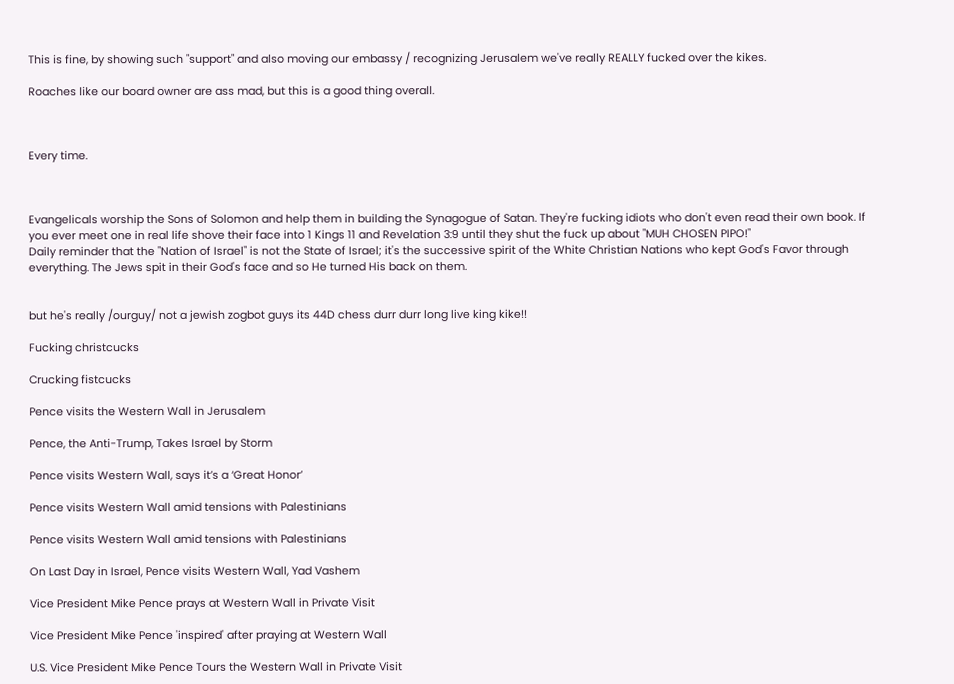This is fine, by showing such "support" and also moving our embassy / recognizing Jerusalem we've really REALLY fucked over the kikes.

Roaches like our board owner are ass mad, but this is a good thing overall.



Every time.



Evangelicals worship the Sons of Solomon and help them in building the Synagogue of Satan. They're fucking idiots who don't even read their own book. If you ever meet one in real life shove their face into 1 Kings 11 and Revelation 3:9 until they shut the fuck up about "MUH CHOSEN PIPO!"
Daily reminder that the "Nation of Israel" is not the State of Israel; it's the successive spirit of the White Christian Nations who kept God's Favor through everything. The Jews spit in their God's face and so He turned His back on them.


but he's really /ourguy/ not a jewish zogbot guys its 44D chess durr durr long live king kike!!

Fucking christcucks

Crucking fistcucks

Pence visits the Western Wall in Jerusalem

Pence, the Anti-Trump, Takes Israel by Storm

Pence visits Western Wall, says it’s a ‘Great Honor’

Pence visits Western Wall amid tensions with Palestinians

Pence visits Western Wall amid tensions with Palestinians

On Last Day in Israel, Pence visits Western Wall, Yad Vashem

Vice President Mike Pence prays at Western Wall in Private Visit

Vice President Mike Pence 'inspired' after praying at Western Wall

U.S. Vice President Mike Pence Tours the Western Wall in Private Visit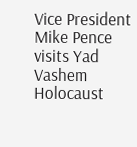Vice President Mike Pence visits Yad Vashem Holocaust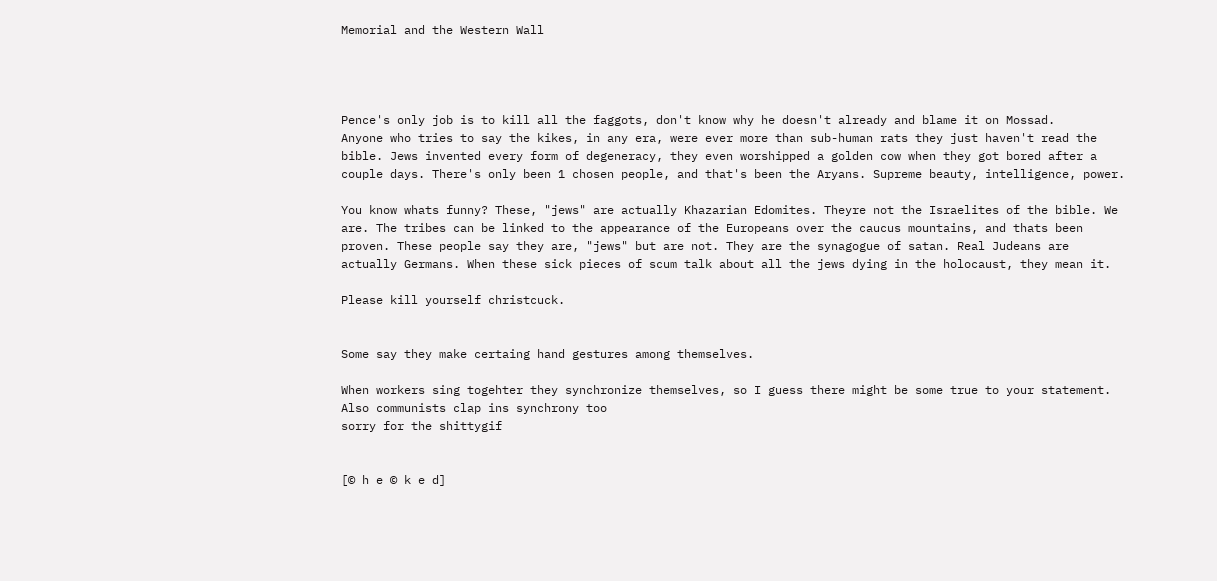Memorial and the Western Wall




Pence's only job is to kill all the faggots, don't know why he doesn't already and blame it on Mossad.
Anyone who tries to say the kikes, in any era, were ever more than sub-human rats they just haven't read the bible. Jews invented every form of degeneracy, they even worshipped a golden cow when they got bored after a couple days. There's only been 1 chosen people, and that's been the Aryans. Supreme beauty, intelligence, power.

You know whats funny? These, "jews" are actually Khazarian Edomites. Theyre not the Israelites of the bible. We are. The tribes can be linked to the appearance of the Europeans over the caucus mountains, and thats been proven. These people say they are, "jews" but are not. They are the synagogue of satan. Real Judeans are actually Germans. When these sick pieces of scum talk about all the jews dying in the holocaust, they mean it.

Please kill yourself christcuck.


Some say they make certaing hand gestures among themselves.

When workers sing togehter they synchronize themselves, so I guess there might be some true to your statement.
Also communists clap ins synchrony too
sorry for the shittygif


[© h e © k e d]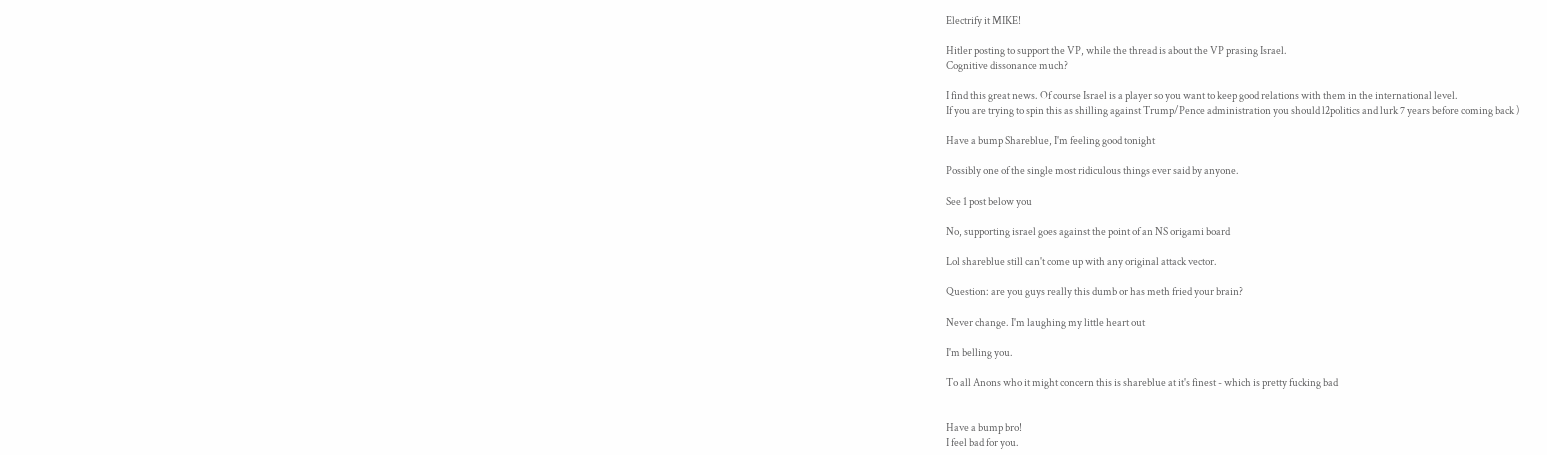Electrify it MIKE!

Hitler posting to support the VP, while the thread is about the VP prasing Israel.
Cognitive dissonance much?

I find this great news. Of course Israel is a player so you want to keep good relations with them in the international level.
If you are trying to spin this as shilling against Trump/Pence administration you should l2politics and lurk 7 years before coming back )

Have a bump Shareblue, I'm feeling good tonight

Possibly one of the single most ridiculous things ever said by anyone.

See 1 post below you

No, supporting israel goes against the point of an NS origami board

Lol shareblue still can't come up with any original attack vector.

Question: are you guys really this dumb or has meth fried your brain?

Never change. I'm laughing my little heart out

I'm belling you.

To all Anons who it might concern this is shareblue at it's finest - which is pretty fucking bad


Have a bump bro!
I feel bad for you.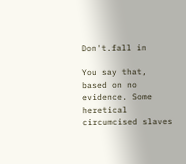Don't.fall in

You say that, based on no evidence. Some heretical circumcised slaves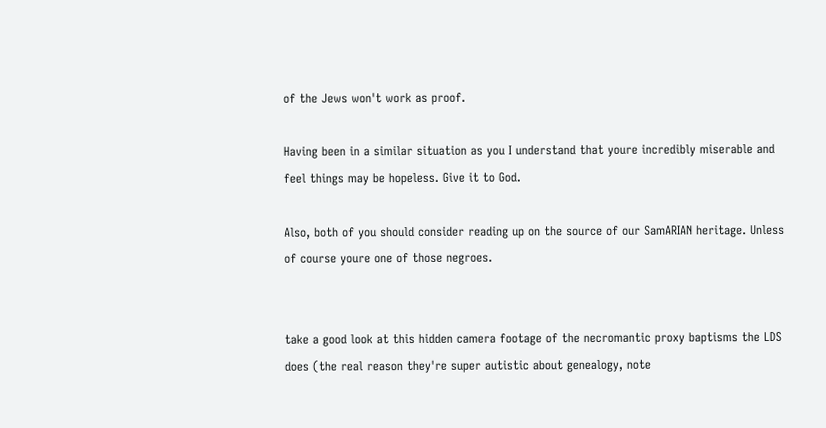of the Jews won't work as proof.

Having been in a similar situation as you I understand that youre incredibly miserable and feel things may be hopeless. Give it to God.

Also, both of you should consider reading up on the source of our SamARIAN heritage. Unless of course youre one of those negroes.


take a good look at this hidden camera footage of the necromantic proxy baptisms the LDS does (the real reason they're super autistic about genealogy, note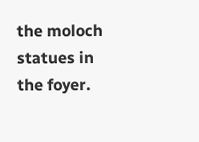the moloch statues in the foyer.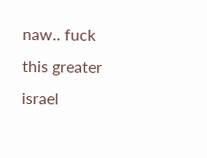naw.. fuck this greater israel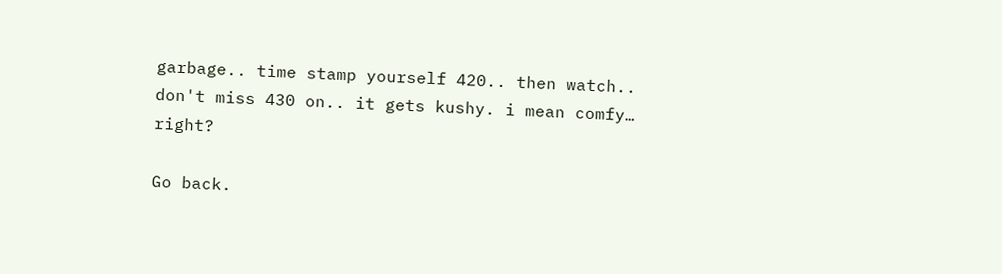garbage.. time stamp yourself 420.. then watch.. don't miss 430 on.. it gets kushy. i mean comfy… right?

Go back.